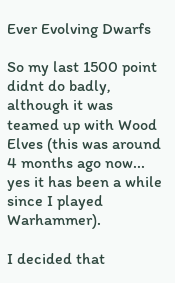Ever Evolving Dwarfs

So my last 1500 point didnt do badly, although it was teamed up with Wood Elves (this was around 4 months ago now... yes it has been a while since I played Warhammer).

I decided that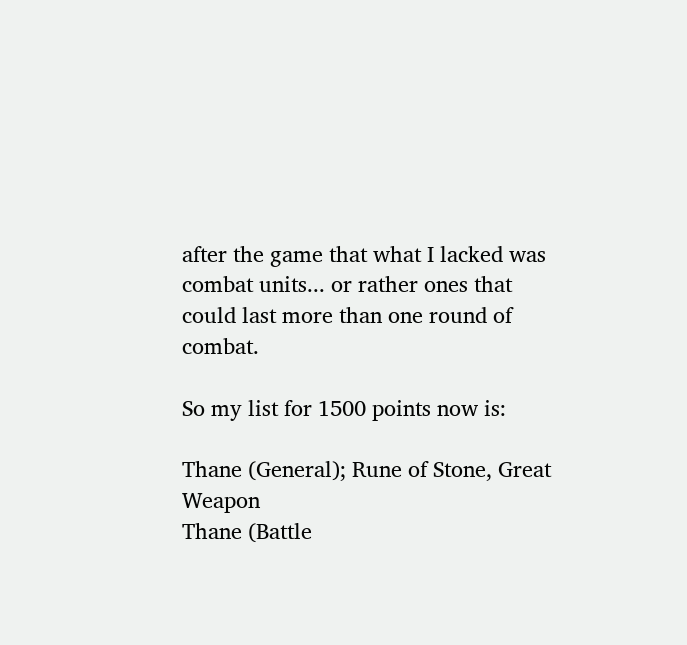after the game that what I lacked was combat units... or rather ones that could last more than one round of combat.

So my list for 1500 points now is:

Thane (General); Rune of Stone, Great Weapon
Thane (Battle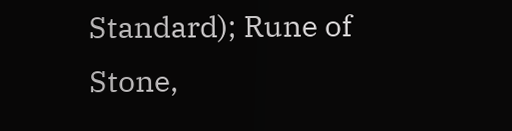Standard); Rune of Stone,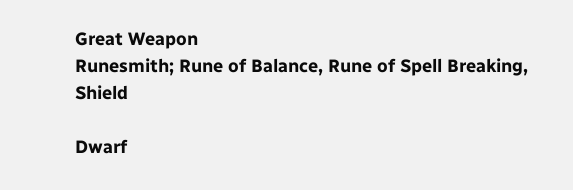Great Weapon
Runesmith; Rune of Balance, Rune of Spell Breaking, Shield

Dwarf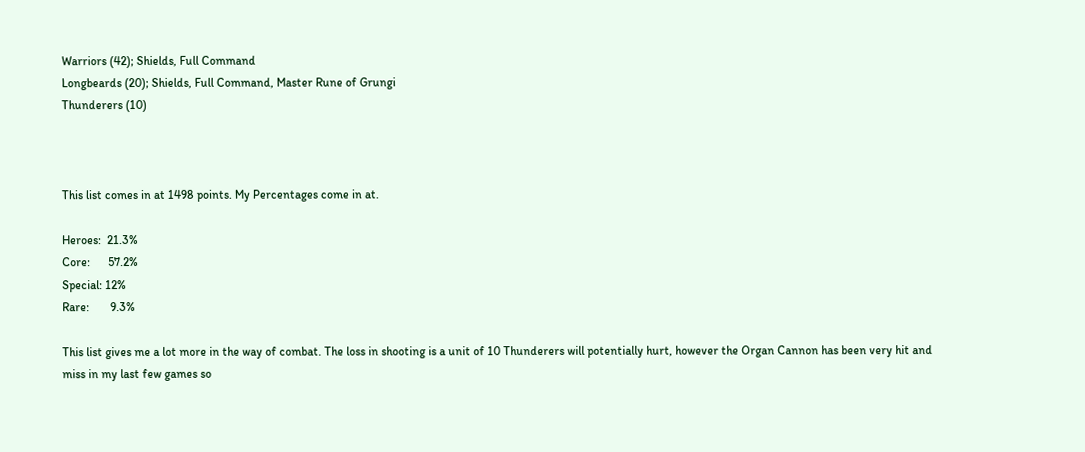Warriors (42); Shields, Full Command
Longbeards (20); Shields, Full Command, Master Rune of Grungi
Thunderers (10)



This list comes in at 1498 points. My Percentages come in at.

Heroes:  21.3%
Core:      57.2%
Special: 12%
Rare:       9.3%

This list gives me a lot more in the way of combat. The loss in shooting is a unit of 10 Thunderers will potentially hurt, however the Organ Cannon has been very hit and miss in my last few games so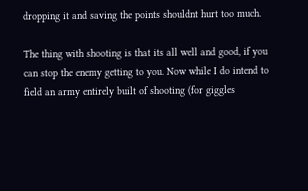dropping it and saving the points shouldnt hurt too much.

The thing with shooting is that its all well and good, if you can stop the enemy getting to you. Now while I do intend to field an army entirely built of shooting (for giggles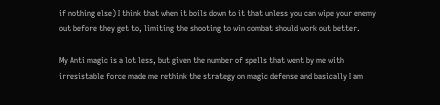if nothing else) I think that when it boils down to it that unless you can wipe your enemy out before they get to, limiting the shooting to win combat should work out better.

My Anti magic is a lot less, but given the number of spells that went by me with irresistable force made me rethink the strategy on magic defense and basically I am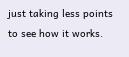just taking less points to see how it works.